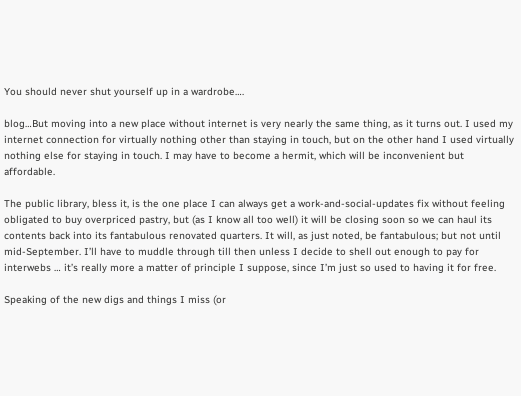You should never shut yourself up in a wardrobe….

blog…But moving into a new place without internet is very nearly the same thing, as it turns out. I used my internet connection for virtually nothing other than staying in touch, but on the other hand I used virtually nothing else for staying in touch. I may have to become a hermit, which will be inconvenient but affordable.

The public library, bless it, is the one place I can always get a work-and-social-updates fix without feeling obligated to buy overpriced pastry, but (as I know all too well) it will be closing soon so we can haul its contents back into its fantabulous renovated quarters. It will, as just noted, be fantabulous; but not until mid-September. I’ll have to muddle through till then unless I decide to shell out enough to pay for interwebs … it’s really more a matter of principle I suppose, since I’m just so used to having it for free.

Speaking of the new digs and things I miss (or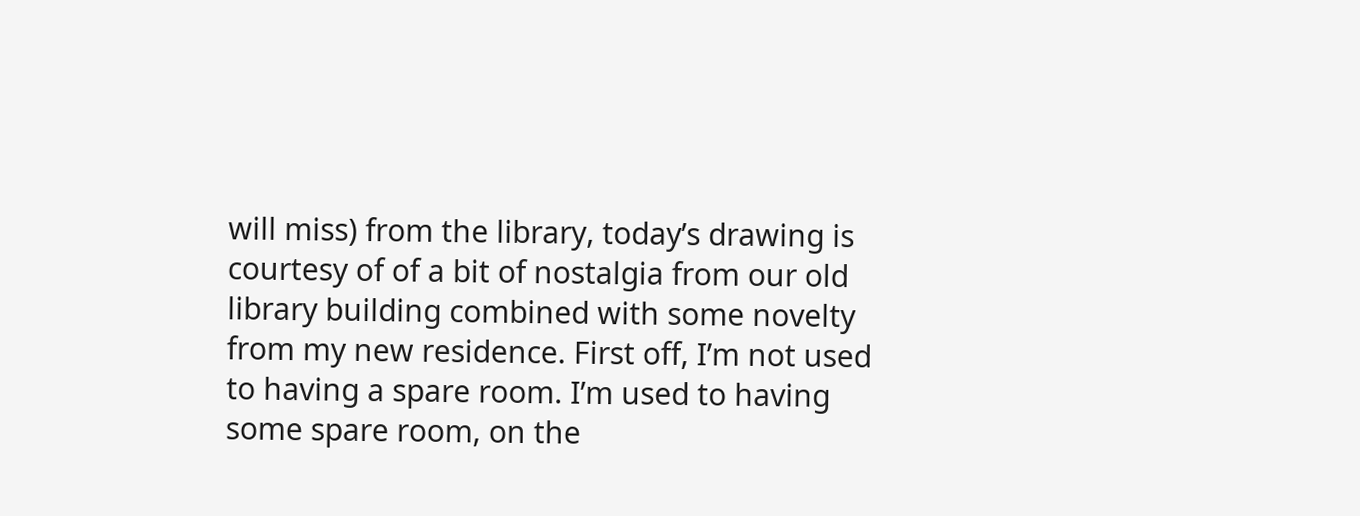will miss) from the library, today’s drawing is courtesy of of a bit of nostalgia from our old library building combined with some novelty from my new residence. First off, I’m not used to having a spare room. I’m used to having some spare room, on the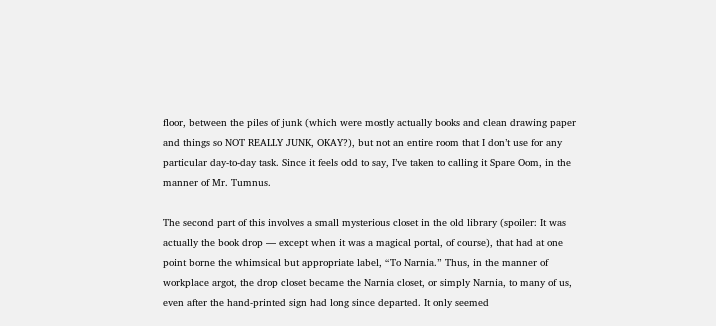floor, between the piles of junk (which were mostly actually books and clean drawing paper and things so NOT REALLY JUNK, OKAY?), but not an entire room that I don’t use for any particular day-to-day task. Since it feels odd to say, I’ve taken to calling it Spare Oom, in the manner of Mr. Tumnus.

The second part of this involves a small mysterious closet in the old library (spoiler: It was actually the book drop — except when it was a magical portal, of course), that had at one point borne the whimsical but appropriate label, “To Narnia.” Thus, in the manner of workplace argot, the drop closet became the Narnia closet, or simply Narnia, to many of us, even after the hand-printed sign had long since departed. It only seemed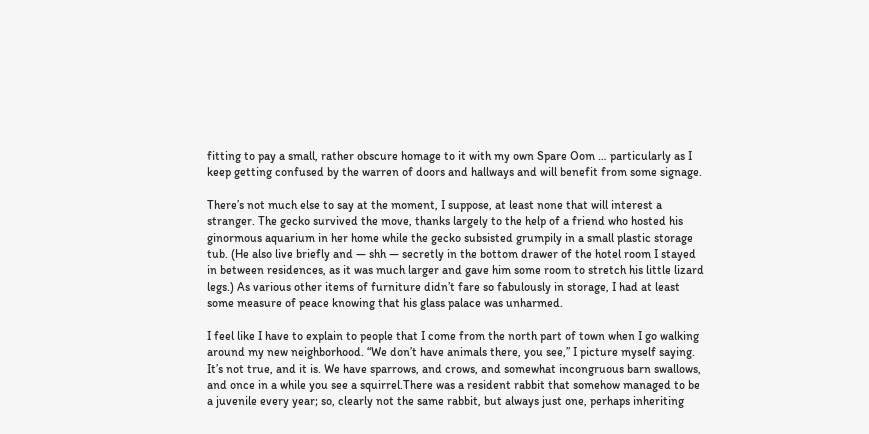fitting to pay a small, rather obscure homage to it with my own Spare Oom … particularly as I keep getting confused by the warren of doors and hallways and will benefit from some signage.

There’s not much else to say at the moment, I suppose, at least none that will interest a stranger. The gecko survived the move, thanks largely to the help of a friend who hosted his ginormous aquarium in her home while the gecko subsisted grumpily in a small plastic storage tub. (He also live briefly and — shh — secretly in the bottom drawer of the hotel room I stayed in between residences, as it was much larger and gave him some room to stretch his little lizard legs.) As various other items of furniture didn’t fare so fabulously in storage, I had at least some measure of peace knowing that his glass palace was unharmed.

I feel like I have to explain to people that I come from the north part of town when I go walking around my new neighborhood. “We don’t have animals there, you see,” I picture myself saying. It’s not true, and it is. We have sparrows, and crows, and somewhat incongruous barn swallows, and once in a while you see a squirrel.There was a resident rabbit that somehow managed to be a juvenile every year; so, clearly not the same rabbit, but always just one, perhaps inheriting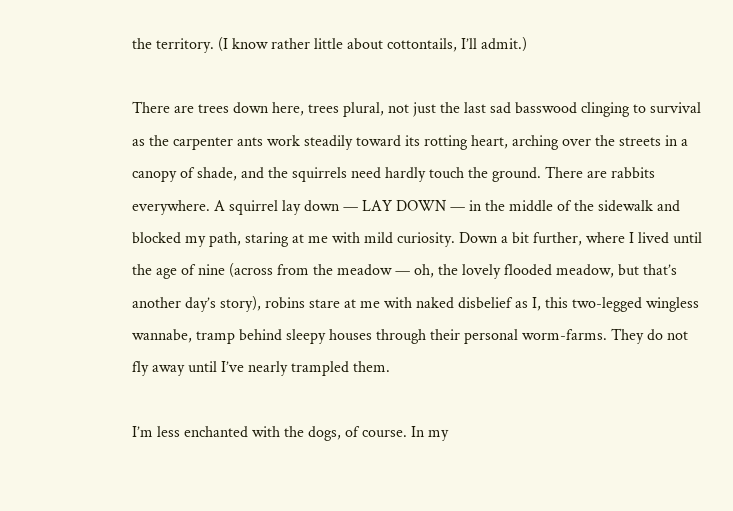the territory. (I know rather little about cottontails, I’ll admit.)

There are trees down here, trees plural, not just the last sad basswood clinging to survival as the carpenter ants work steadily toward its rotting heart, arching over the streets in a canopy of shade, and the squirrels need hardly touch the ground. There are rabbits everywhere. A squirrel lay down — LAY DOWN — in the middle of the sidewalk and blocked my path, staring at me with mild curiosity. Down a bit further, where I lived until the age of nine (across from the meadow — oh, the lovely flooded meadow, but that’s another day’s story), robins stare at me with naked disbelief as I, this two-legged wingless wannabe, tramp behind sleepy houses through their personal worm-farms. They do not fly away until I’ve nearly trampled them.

I’m less enchanted with the dogs, of course. In my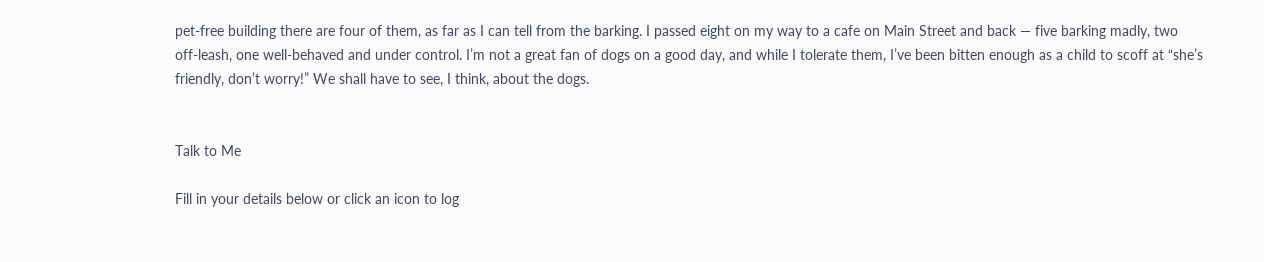pet-free building there are four of them, as far as I can tell from the barking. I passed eight on my way to a cafe on Main Street and back — five barking madly, two off-leash, one well-behaved and under control. I’m not a great fan of dogs on a good day, and while I tolerate them, I’ve been bitten enough as a child to scoff at “she’s friendly, don’t worry!” We shall have to see, I think, about the dogs.


Talk to Me

Fill in your details below or click an icon to log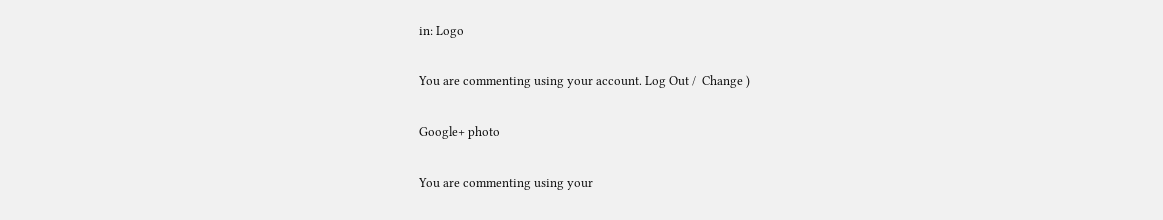in: Logo

You are commenting using your account. Log Out /  Change )

Google+ photo

You are commenting using your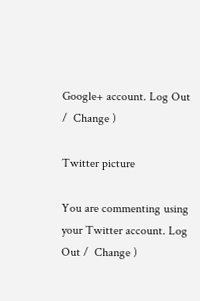Google+ account. Log Out /  Change )

Twitter picture

You are commenting using your Twitter account. Log Out /  Change )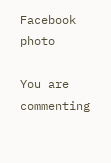Facebook photo

You are commenting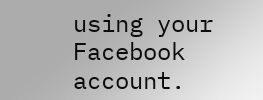using your Facebook account.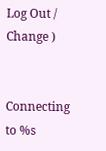Log Out /  Change )


Connecting to %s